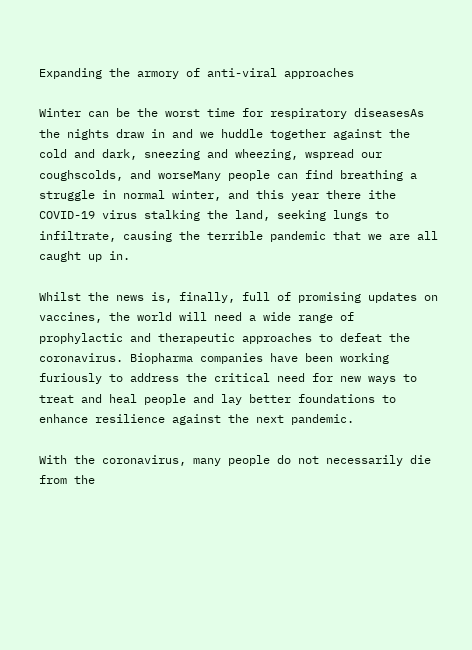Expanding the armory of anti-viral approaches

Winter can be the worst time for respiratory diseasesAs the nights draw in and we huddle together against the cold and dark, sneezing and wheezing, wspread our coughscolds, and worseMany people can find breathing a struggle in normal winter, and this year there ithe COVID-19 virus stalking the land, seeking lungs to infiltrate, causing the terrible pandemic that we are all caught up in.

Whilst the news is, finally, full of promising updates on vaccines, the world will need a wide range of prophylactic and therapeutic approaches to defeat the coronavirus. Biopharma companies have been working furiously to address the critical need for new ways to treat and heal people and lay better foundations to enhance resilience against the next pandemic.

With the coronavirus, many people do not necessarily die from the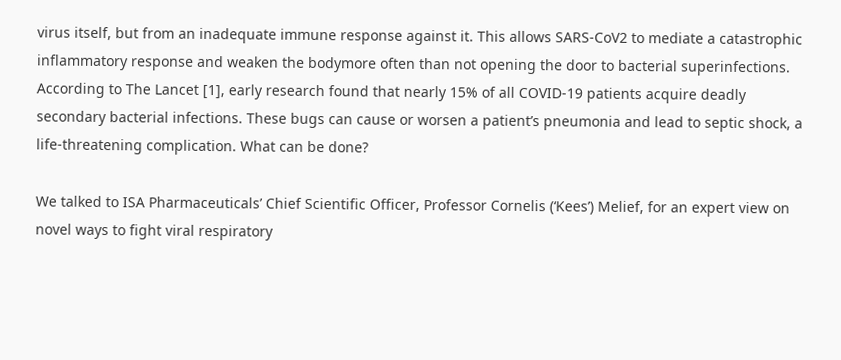virus itself, but from an inadequate immune response against it. This allows SARS-CoV2 to mediate a catastrophic inflammatory response and weaken the bodymore often than not opening the door to bacterial superinfections. According to The Lancet [1], early research found that nearly 15% of all COVID-19 patients acquire deadly secondary bacterial infections. These bugs can cause or worsen a patient’s pneumonia and lead to septic shock, a life-threatening complication. What can be done?

We talked to ISA Pharmaceuticals’ Chief Scientific Officer, Professor Cornelis (‘Kees’) Melief, for an expert view on novel ways to fight viral respiratory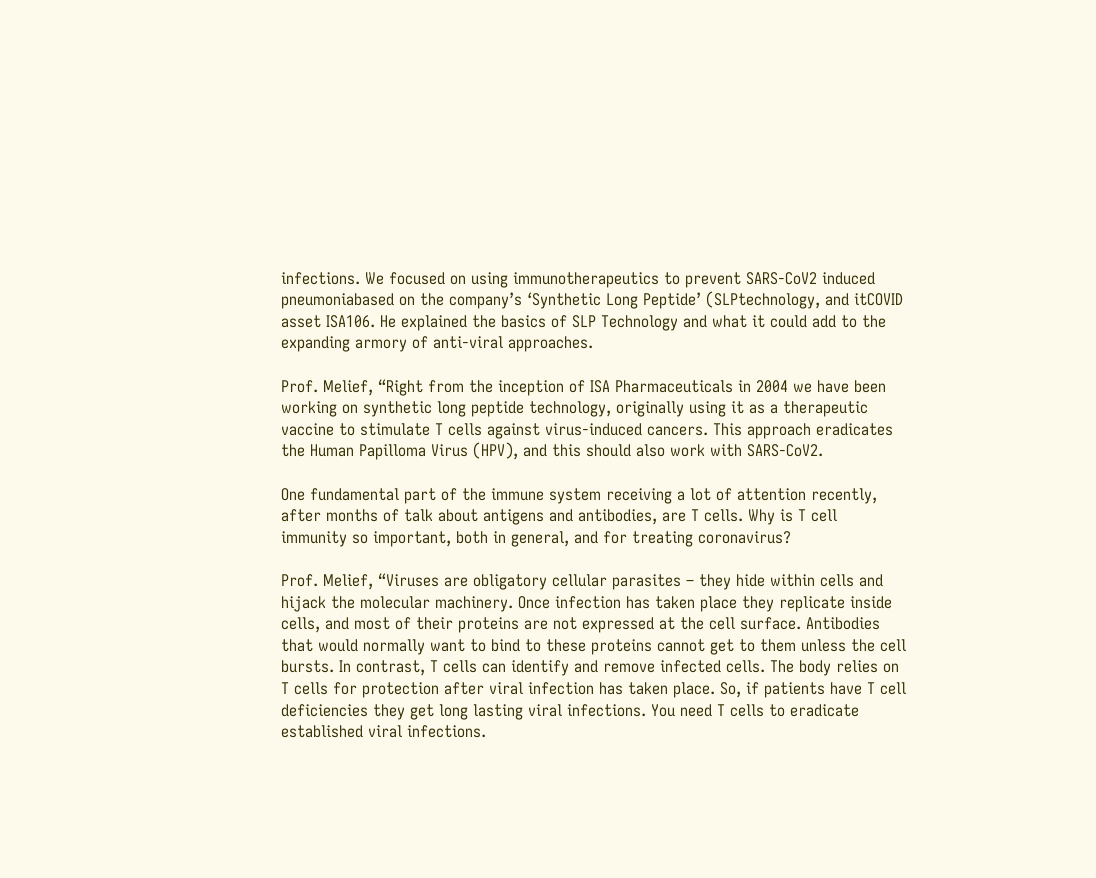infections. We focused on using immunotherapeutics to prevent SARS-CoV2 induced pneumoniabased on the company’s ‘Synthetic Long Peptide’ (SLPtechnology, and itCOVID asset ISA106. He explained the basics of SLP Technology and what it could add to the expanding armory of anti-viral approaches.

Prof. Melief, “Right from the inception of ISA Pharmaceuticals in 2004 we have been working on synthetic long peptide technology, originally using it as a therapeutic vaccine to stimulate T cells against virus-induced cancers. This approach eradicates the Human Papilloma Virus (HPV), and this should also work with SARS-CoV2.

One fundamental part of the immune system receiving a lot of attention recently, after months of talk about antigens and antibodies, are T cells. Why is T cell immunity so important, both in general, and for treating coronavirus?

Prof. Melief, “Viruses are obligatory cellular parasites – they hide within cells and hijack the molecular machinery. Once infection has taken place they replicate inside cells, and most of their proteins are not expressed at the cell surface. Antibodies that would normally want to bind to these proteins cannot get to them unless the cell bursts. In contrast, T cells can identify and remove infected cells. The body relies on T cells for protection after viral infection has taken place. So, if patients have T cell deficiencies they get long lasting viral infections. You need T cells to eradicate established viral infections.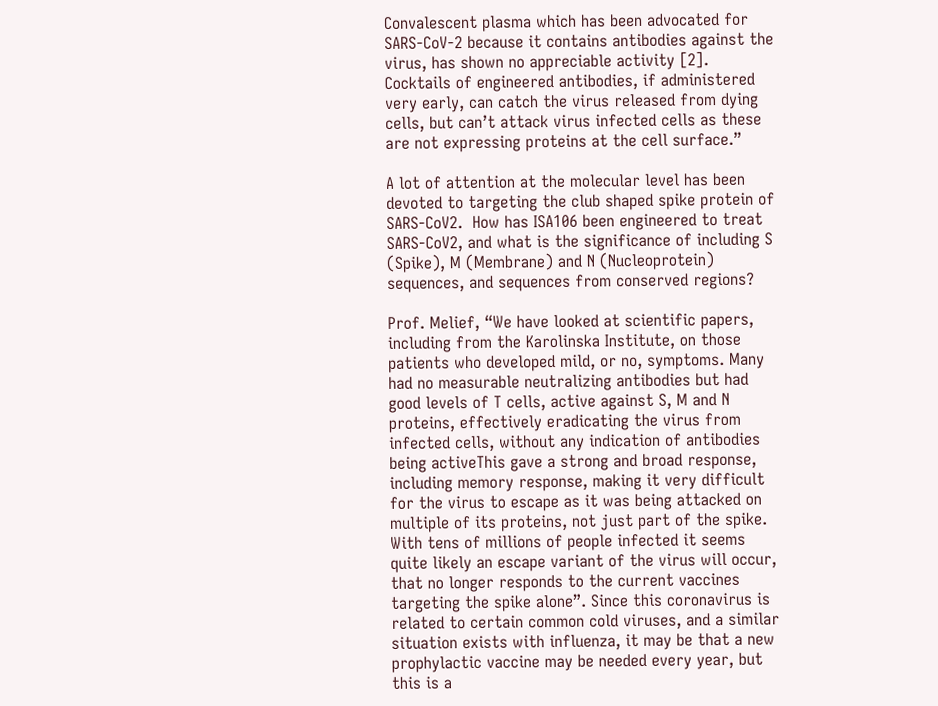Convalescent plasma which has been advocated for SARS-CoV-2 because it contains antibodies against the virus, has shown no appreciable activity [2]. Cocktails of engineered antibodies, if administered very early, can catch the virus released from dying cells, but can’t attack virus infected cells as these are not expressing proteins at the cell surface.”

A lot of attention at the molecular level has been devoted to targeting the club shaped spike protein of SARS-CoV2.  How has ISA106 been engineered to treat SARS-CoV2, and what is the significance of including S (Spike), M (Membrane) and N (Nucleoprotein) sequences, and sequences from conserved regions?

Prof. Melief, “We have looked at scientific papers, including from the Karolinska Institute, on those patients who developed mild, or no, symptoms. Many had no measurable neutralizing antibodies but had good levels of T cells, active against S, M and N proteins, effectively eradicating the virus from infected cells, without any indication of antibodies being activeThis gave a strong and broad response, including memory response, making it very difficult for the virus to escape as it was being attacked on multiple of its proteins, not just part of the spike. With tens of millions of people infected it seems quite likely an escape variant of the virus will occur, that no longer responds to the current vaccines targeting the spike alone”. Since this coronavirus is related to certain common cold viruses, and a similar situation exists with influenza, it may be that a new prophylactic vaccine may be needed every year, but this is a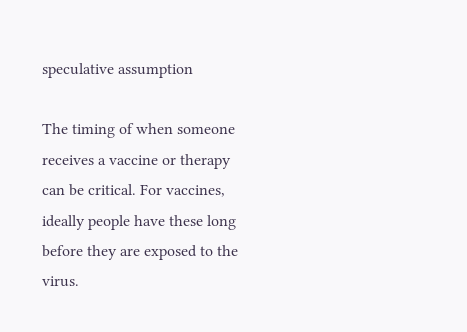speculative assumption

The timing of when someone receives a vaccine or therapy can be critical. For vaccines, ideally people have these long before they are exposed to the virus.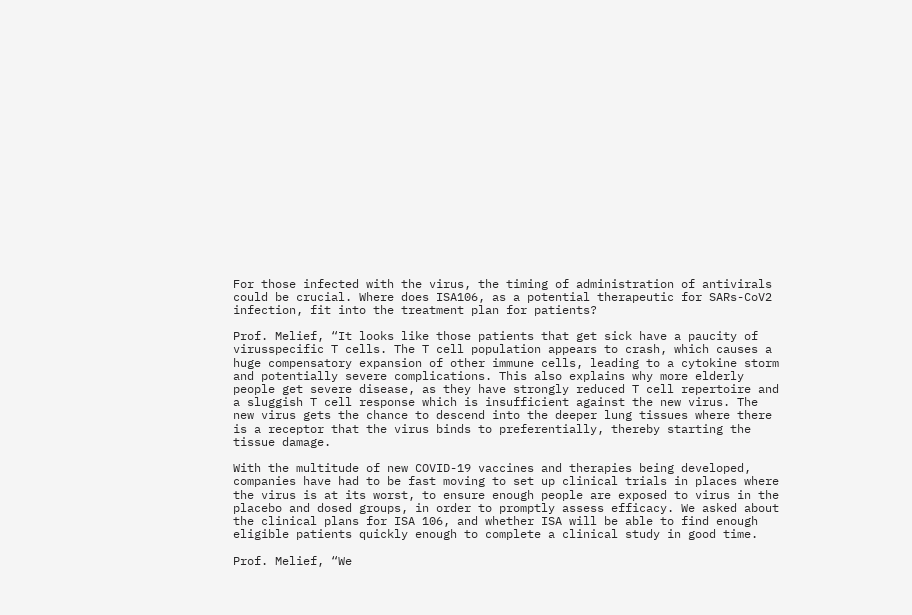For those infected with the virus, the timing of administration of antivirals could be crucial. Where does ISA106, as a potential therapeutic for SARs-CoV2 infection, fit into the treatment plan for patients?

Prof. Melief, “It looks like those patients that get sick have a paucity of virusspecific T cells. The T cell population appears to crash, which causes a huge compensatory expansion of other immune cells, leading to a cytokine storm and potentially severe complications. This also explains why more elderly people get severe disease, as they have strongly reduced T cell repertoire and a sluggish T cell response which is insufficient against the new virus. The new virus gets the chance to descend into the deeper lung tissues where there is a receptor that the virus binds to preferentially, thereby starting the tissue damage.

With the multitude of new COVID-19 vaccines and therapies being developed, companies have had to be fast moving to set up clinical trials in places where the virus is at its worst, to ensure enough people are exposed to virus in the placebo and dosed groups, in order to promptly assess efficacy. We asked about the clinical plans for ISA 106, and whether ISA will be able to find enough eligible patients quickly enough to complete a clinical study in good time.

Prof. Melief, “We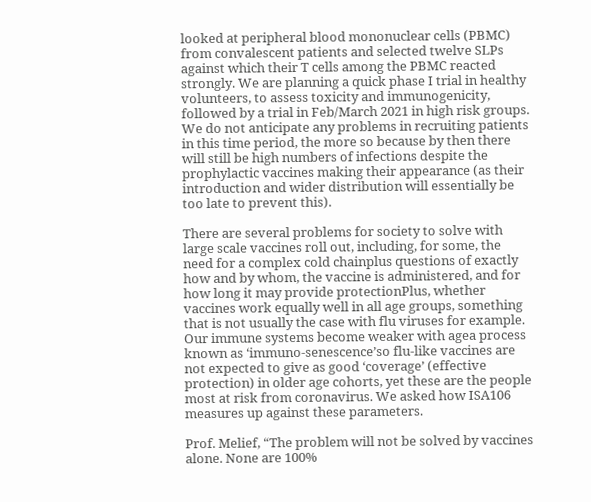looked at peripheral blood mononuclear cells (PBMC) from convalescent patients and selected twelve SLPs against which their T cells among the PBMC reacted strongly. We are planning a quick phase I trial in healthy volunteers, to assess toxicity and immunogenicity, followed by a trial in Feb/March 2021 in high risk groups. We do not anticipate any problems in recruiting patients in this time period, the more so because by then there will still be high numbers of infections despite the prophylactic vaccines making their appearance (as their introduction and wider distribution will essentially be too late to prevent this).

There are several problems for society to solve with large scale vaccines roll out, including, for some, the need for a complex cold chainplus questions of exactly how and by whom, the vaccine is administered, and for how long it may provide protectionPlus, whether vaccines work equally well in all age groups, something that is not usually the case with flu viruses for example. Our immune systems become weaker with agea process known as ‘immuno-senescence’so flu-like vaccines are not expected to give as good ‘coverage’ (effective protection) in older age cohorts, yet these are the people most at risk from coronavirus. We asked how ISA106 measures up against these parameters.

Prof. Melief, “The problem will not be solved by vaccines alone. None are 100%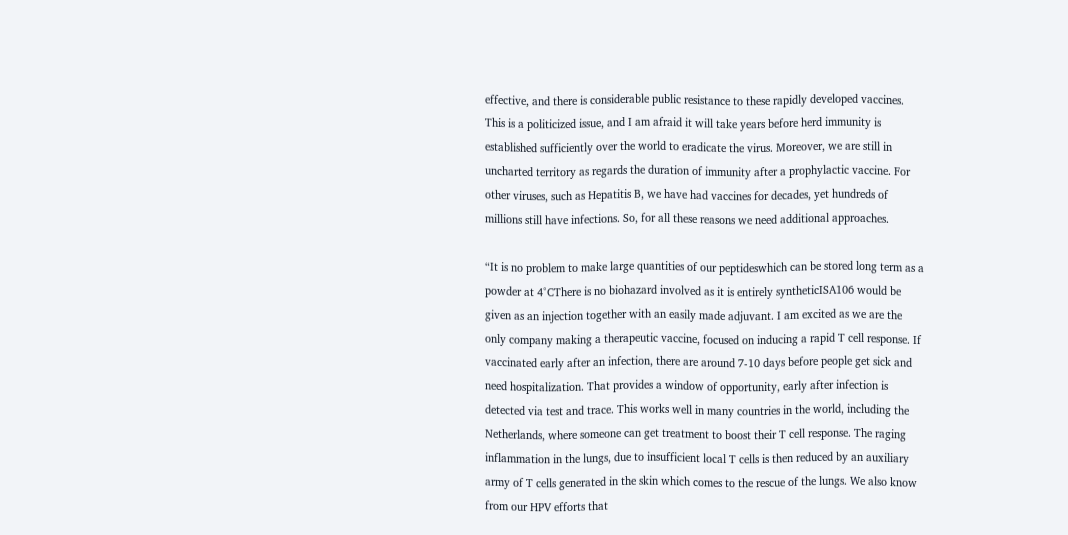effective, and there is considerable public resistance to these rapidly developed vaccines. This is a politicized issue, and I am afraid it will take years before herd immunity is established sufficiently over the world to eradicate the virus. Moreover, we are still in uncharted territory as regards the duration of immunity after a prophylactic vaccine. For other viruses, such as Hepatitis B, we have had vaccines for decades, yet hundreds of millions still have infections. So, for all these reasons we need additional approaches.

“It is no problem to make large quantities of our peptideswhich can be stored long term as a powder at 4°CThere is no biohazard involved as it is entirely syntheticISA106 would be given as an injection together with an easily made adjuvant. I am excited as we are the only company making a therapeutic vaccine, focused on inducing a rapid T cell response. If vaccinated early after an infection, there are around 7-10 days before people get sick and need hospitalization. That provides a window of opportunity, early after infection is detected via test and trace. This works well in many countries in the world, including the Netherlands, where someone can get treatment to boost their T cell response. The raging inflammation in the lungs, due to insufficient local T cells is then reduced by an auxiliary army of T cells generated in the skin which comes to the rescue of the lungs. We also know from our HPV efforts that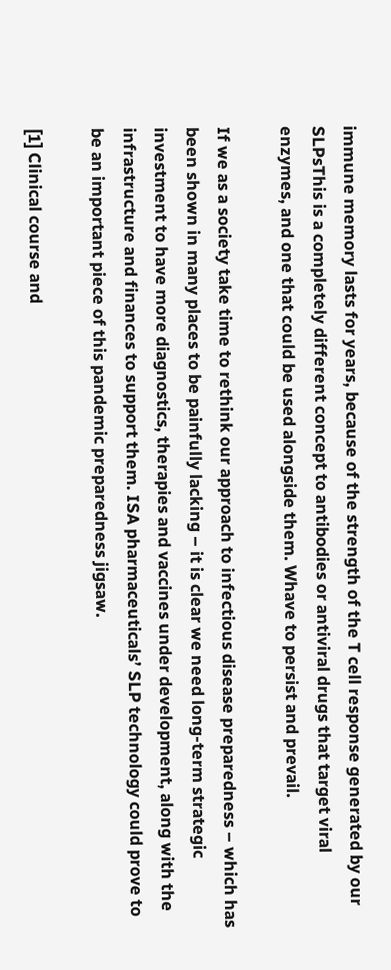immune memory lasts for years, because of the strength of the T cell response generated by our SLPsThis is a completely different concept to antibodies or antiviral drugs that target viral enzymes, and one that could be used alongside them. Whave to persist and prevail.

If we as a society take time to rethink our approach to infectious disease preparedness – which has been shown in many places to be painfully lacking – it is clear we need long-term strategic investment to have more diagnostics, therapies and vaccines under development, along with the infrastructure and finances to support them. ISA pharmaceuticals’ SLP technology could prove to be an important piece of this pandemic preparedness jigsaw.

[1] Clinical course and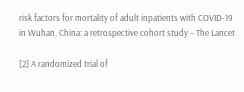risk factors for mortality of adult inpatients with COVID-19 in Wuhan, China: a retrospective cohort study – The Lancet

[2] A randomized trial of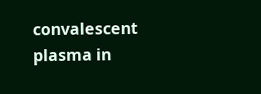convalescent plasma in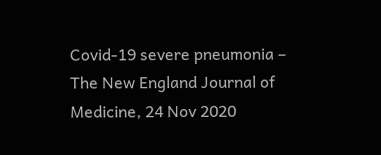Covid-19 severe pneumonia – The New England Journal of Medicine, 24 Nov 2020